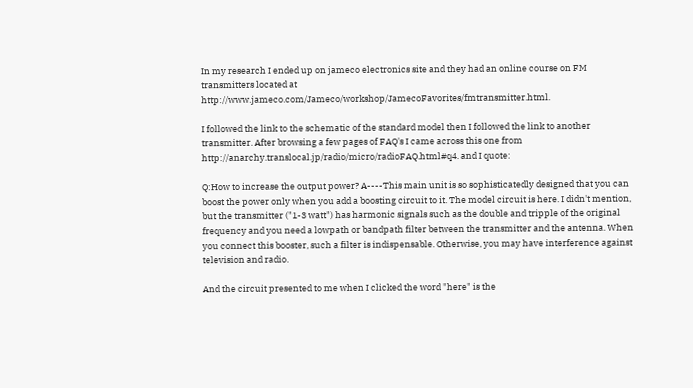In my research I ended up on jameco electronics site and they had an online course on FM transmitters located at http://www.jameco.com/Jameco/workshop/JamecoFavorites/fmtransmitter.html.

I followed the link to the schematic of the standard model then I followed the link to another transmitter. After browsing a few pages of FAQ's I came across this one from http://anarchy.translocal.jp/radio/micro/radioFAQ.html#q4. and I quote:

Q:How to increase the output power? A----This main unit is so sophisticatedly designed that you can boost the power only when you add a boosting circuit to it. The model circuit is here. I didn't mention, but the transmitter ("1-3 watt") has harmonic signals such as the double and tripple of the original frequency and you need a lowpath or bandpath filter between the transmitter and the antenna. When you connect this booster, such a filter is indispensable. Otherwise, you may have interference against television and radio.

And the circuit presented to me when I clicked the word "here" is the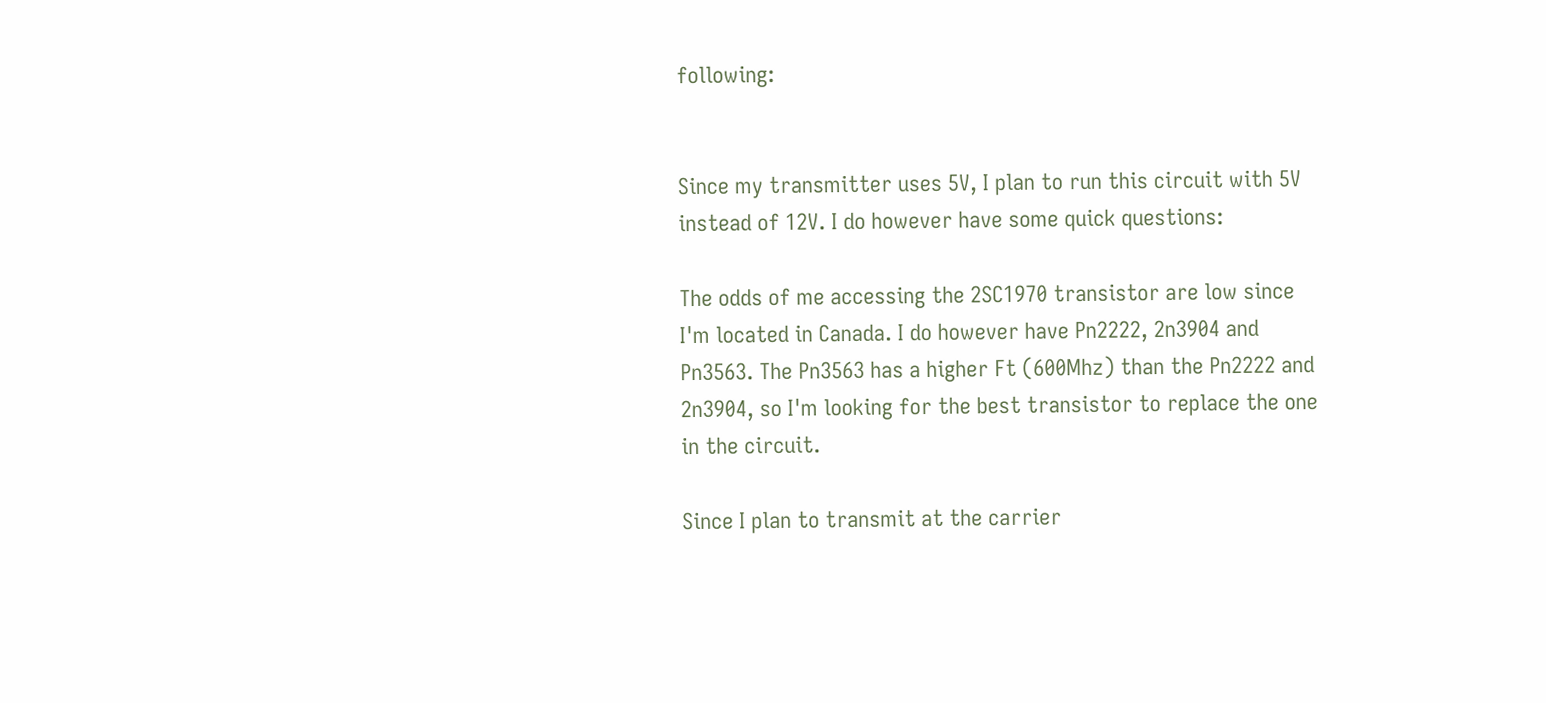following:


Since my transmitter uses 5V, I plan to run this circuit with 5V instead of 12V. I do however have some quick questions:

The odds of me accessing the 2SC1970 transistor are low since I'm located in Canada. I do however have Pn2222, 2n3904 and Pn3563. The Pn3563 has a higher Ft (600Mhz) than the Pn2222 and 2n3904, so I'm looking for the best transistor to replace the one in the circuit.

Since I plan to transmit at the carrier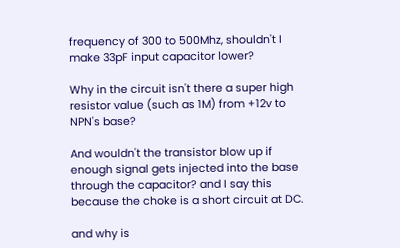frequency of 300 to 500Mhz, shouldn't I make 33pF input capacitor lower?

Why in the circuit isn't there a super high resistor value (such as 1M) from +12v to NPN's base?

And wouldn't the transistor blow up if enough signal gets injected into the base through the capacitor? and I say this because the choke is a short circuit at DC.

and why is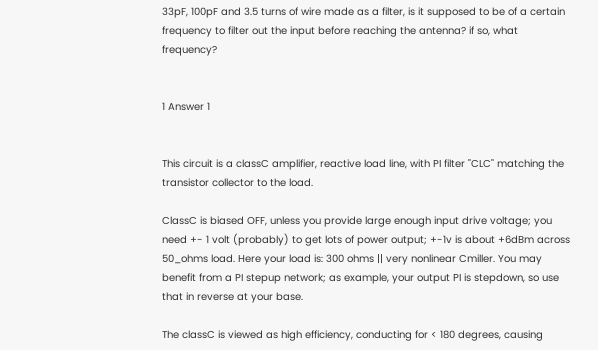33pF, 100pF and 3.5 turns of wire made as a filter, is it supposed to be of a certain frequency to filter out the input before reaching the antenna? if so, what frequency?


1 Answer 1


This circuit is a classC amplifier, reactive load line, with PI filter "CLC" matching the transistor collector to the load.

ClassC is biased OFF, unless you provide large enough input drive voltage; you need +- 1 volt (probably) to get lots of power output; +-1v is about +6dBm across 50_ohms load. Here your load is: 300 ohms || very nonlinear Cmiller. You may benefit from a PI stepup network; as example, your output PI is stepdown, so use that in reverse at your base.

The classC is viewed as high efficiency, conducting for < 180 degrees, causing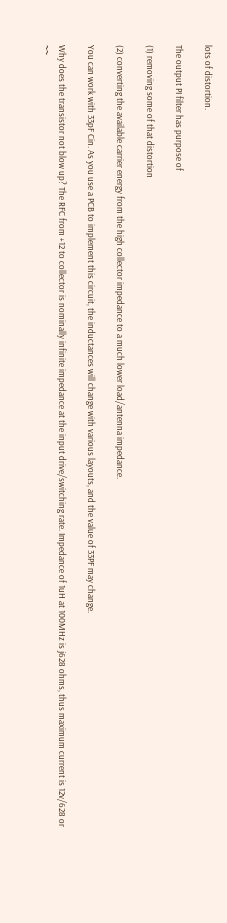lots of distortion.

The output PI filter has purpose of

(1) removing some of that distortion

(2) converting the available carrier energy from the high collector impedance to a much lower load/antenna impedance.

You can work with 33pF Cin. As you use a PCB to implement this circuit, the inductances will change with various layouts, and the value of 33PF may change.

Why does the transistor not blow up? The RFC from +12 to collector is nominally infinite impedance at the input drive/switching rate. Impedance of 1uH at 100MHz is j628 ohms, thus maximum current is 12v/628 or ~~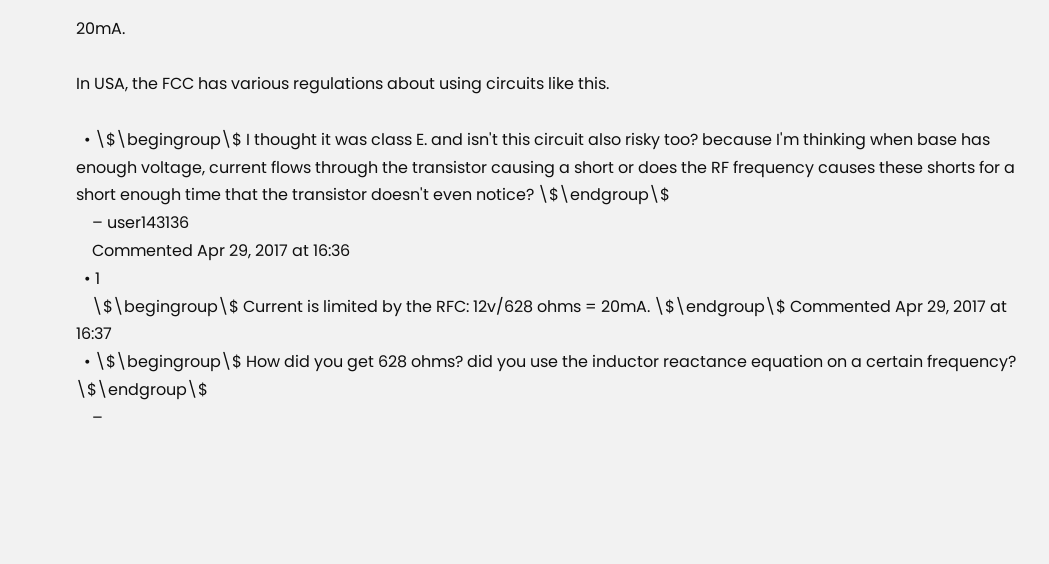20mA.

In USA, the FCC has various regulations about using circuits like this.

  • \$\begingroup\$ I thought it was class E. and isn't this circuit also risky too? because I'm thinking when base has enough voltage, current flows through the transistor causing a short or does the RF frequency causes these shorts for a short enough time that the transistor doesn't even notice? \$\endgroup\$
    – user143136
    Commented Apr 29, 2017 at 16:36
  • 1
    \$\begingroup\$ Current is limited by the RFC: 12v/628 ohms = 20mA. \$\endgroup\$ Commented Apr 29, 2017 at 16:37
  • \$\begingroup\$ How did you get 628 ohms? did you use the inductor reactance equation on a certain frequency? \$\endgroup\$
    –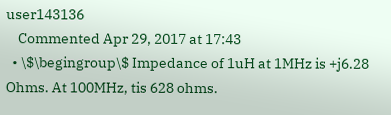user143136
    Commented Apr 29, 2017 at 17:43
  • \$\begingroup\$ Impedance of 1uH at 1MHz is +j6.28 Ohms. At 100MHz, tis 628 ohms.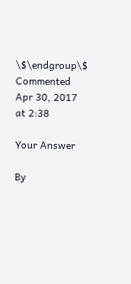\$\endgroup\$ Commented Apr 30, 2017 at 2:38

Your Answer

By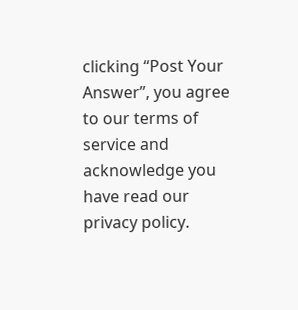clicking “Post Your Answer”, you agree to our terms of service and acknowledge you have read our privacy policy.